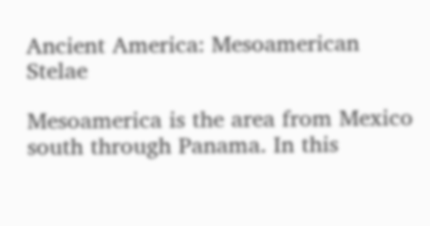Ancient America: Mesoamerican Stelae

Mesoamerica is the area from Mexico south through Panama. In this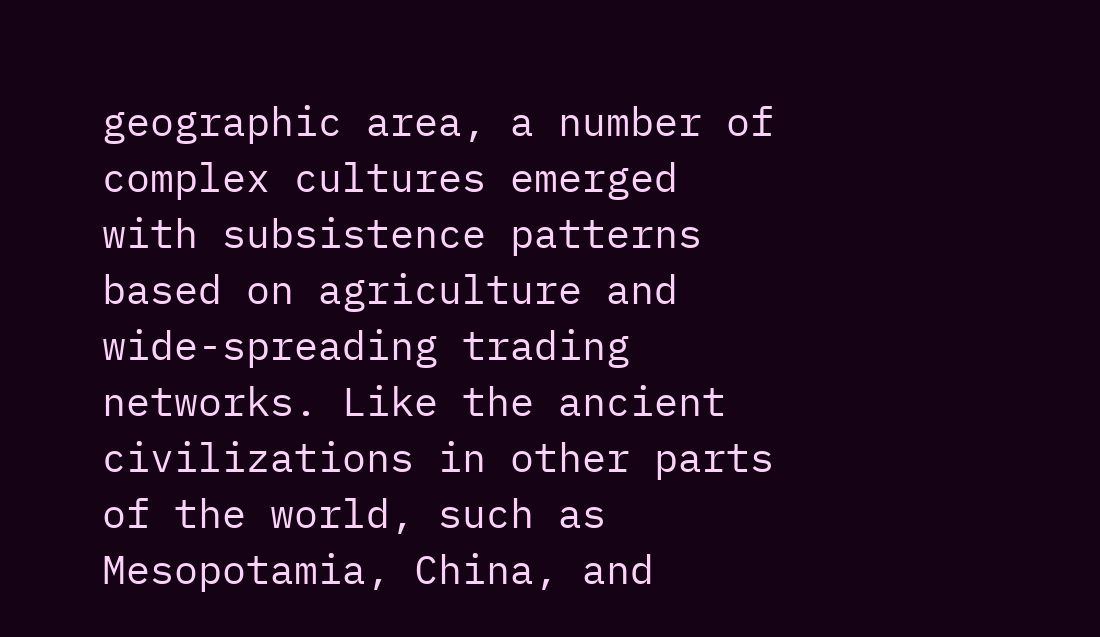geographic area, a number of complex cultures emerged with subsistence patterns based on agriculture and wide-spreading trading networks. Like the ancient civilizations in other parts of the world, such as Mesopotamia, China, and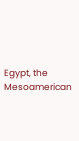Egypt, the Mesoamerican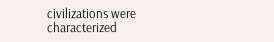civilizations were characterized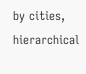by cities, hierarchical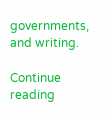governments, and writing.

Continue reading